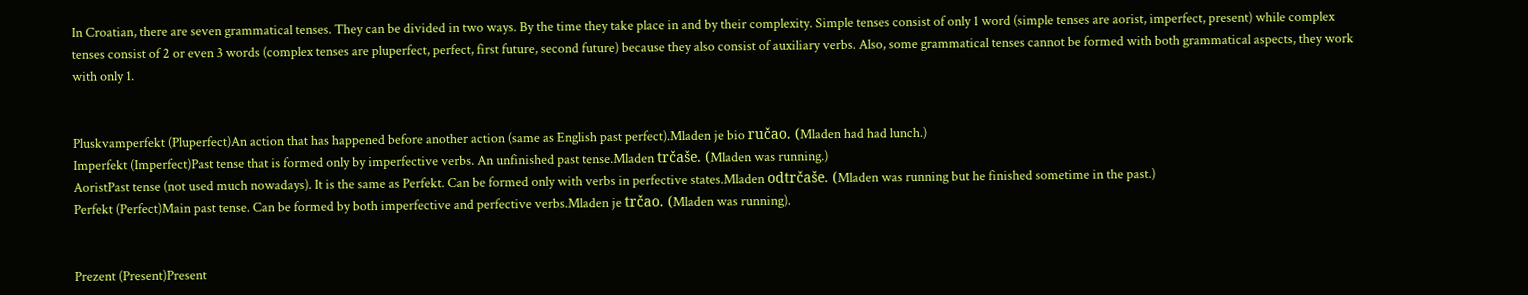In Croatian, there are seven grammatical tenses. They can be divided in two ways. By the time they take place in and by their complexity. Simple tenses consist of only 1 word (simple tenses are aorist, imperfect, present) while complex tenses consist of 2 or even 3 words (complex tenses are pluperfect, perfect, first future, second future) because they also consist of auxiliary verbs. Also, some grammatical tenses cannot be formed with both grammatical aspects, they work with only 1.


Pluskvamperfekt (Pluperfect)An action that has happened before another action (same as English past perfect).Mladen je bio ručao. (Mladen had had lunch.)
Imperfekt (Imperfect)Past tense that is formed only by imperfective verbs. An unfinished past tense.Mladen trčaše. (Mladen was running.)
AoristPast tense (not used much nowadays). It is the same as Perfekt. Can be formed only with verbs in perfective states.Mladen odtrčaše. (Mladen was running but he finished sometime in the past.)
Perfekt (Perfect)Main past tense. Can be formed by both imperfective and perfective verbs.Mladen je trčao. (Mladen was running).


Prezent (Present)Present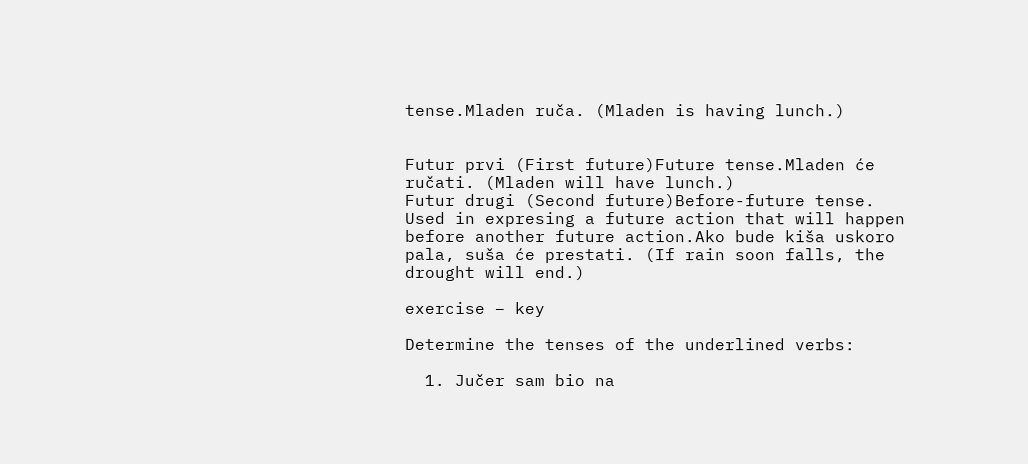tense.Mladen ruča. (Mladen is having lunch.)


Futur prvi (First future)Future tense.Mladen će ručati. (Mladen will have lunch.)
Futur drugi (Second future)Before-future tense. Used in expresing a future action that will happen before another future action.Ako bude kiša uskoro pala, suša će prestati. (If rain soon falls, the drought will end.)

exercise – key

Determine the tenses of the underlined verbs:

  1. Jučer sam bio na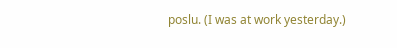poslu. (I was at work yesterday.)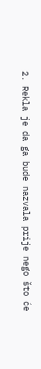2. Rekla je da ga bude nazvala prije nego što će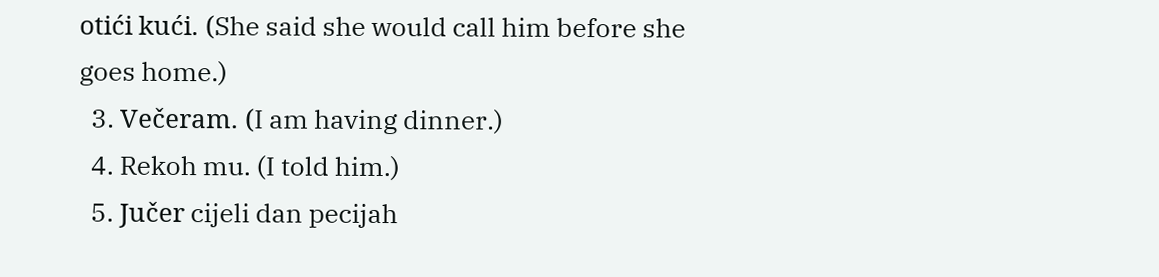otići kući. (She said she would call him before she goes home.)
  3. Večeram. (I am having dinner.)
  4. Rekoh mu. (I told him.)
  5. Jučer cijeli dan pecijah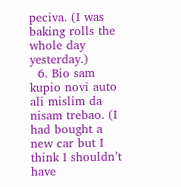peciva. (I was baking rolls the whole day yesterday.)
  6. Bio sam kupio novi auto ali mislim da nisam trebao. (I had bought a new car but I think I shouldn’t have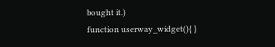bought it.)
function userway_widget(){ }